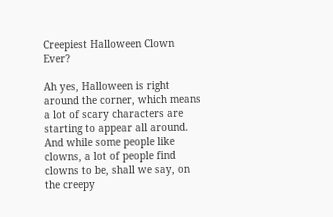Creepiest Halloween Clown Ever?

Ah yes, Halloween is right around the corner, which means a lot of scary characters are starting to appear all around. And while some people like clowns, a lot of people find clowns to be, shall we say, on the creepy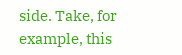side. Take, for example, this